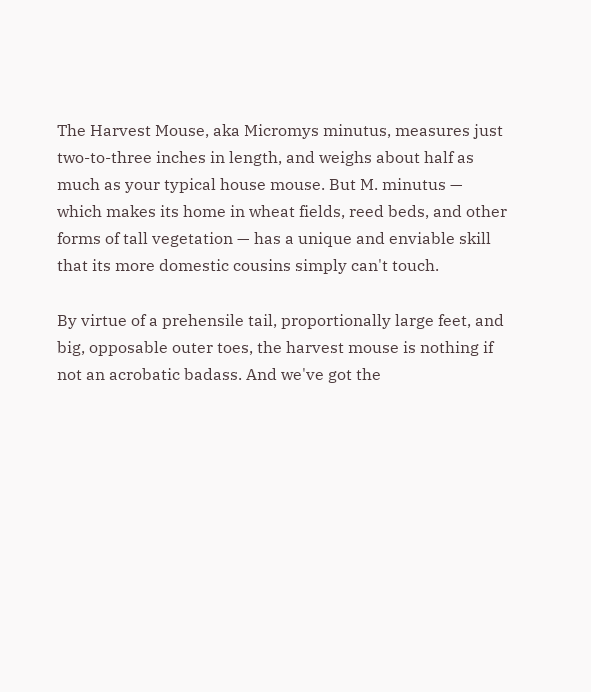The Harvest Mouse, aka Micromys minutus, measures just two-to-three inches in length, and weighs about half as much as your typical house mouse. But M. minutus — which makes its home in wheat fields, reed beds, and other forms of tall vegetation — has a unique and enviable skill that its more domestic cousins simply can't touch.

By virtue of a prehensile tail, proportionally large feet, and big, opposable outer toes, the harvest mouse is nothing if not an acrobatic badass. And we've got the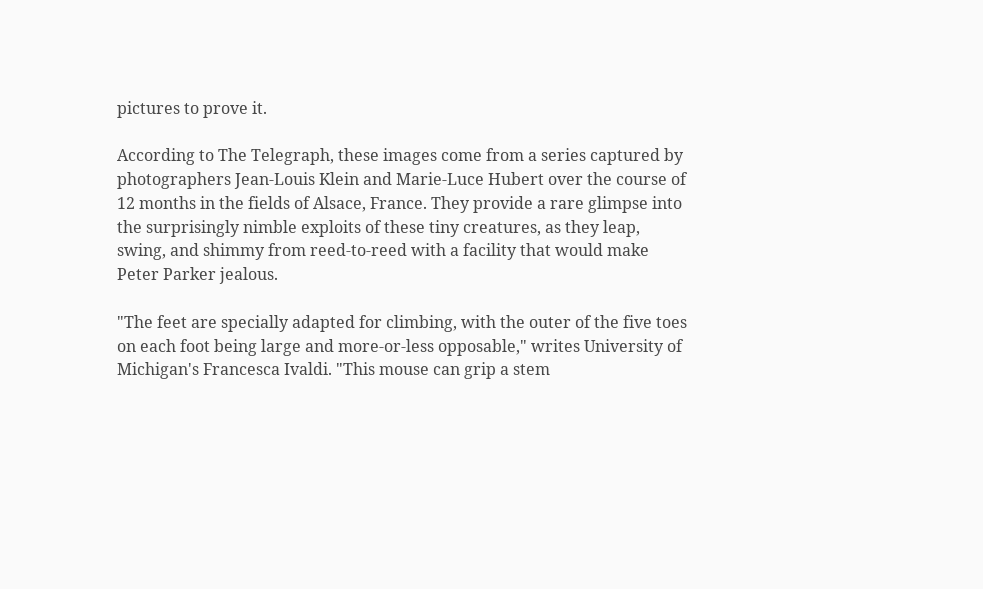pictures to prove it.

According to The Telegraph, these images come from a series captured by photographers Jean-Louis Klein and Marie-Luce Hubert over the course of 12 months in the fields of Alsace, France. They provide a rare glimpse into the surprisingly nimble exploits of these tiny creatures, as they leap, swing, and shimmy from reed-to-reed with a facility that would make Peter Parker jealous.

"The feet are specially adapted for climbing, with the outer of the five toes on each foot being large and more-or-less opposable," writes University of Michigan's Francesca Ivaldi. "This mouse can grip a stem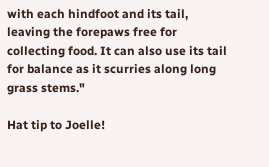with each hindfoot and its tail, leaving the forepaws free for collecting food. It can also use its tail for balance as it scurries along long grass stems."

Hat tip to Joelle!